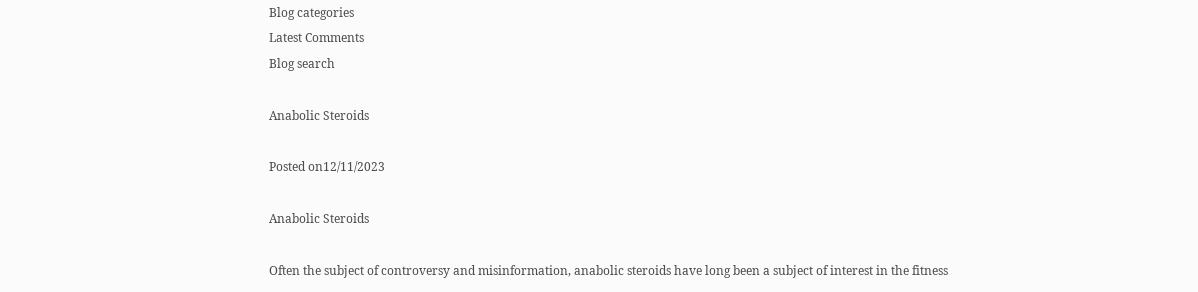Blog categories
Latest Comments
Blog search

Anabolic Steroids

Posted on12/11/2023

Anabolic Steroids

Often the subject of controversy and misinformation, anabolic steroids have long been a subject of interest in the fitness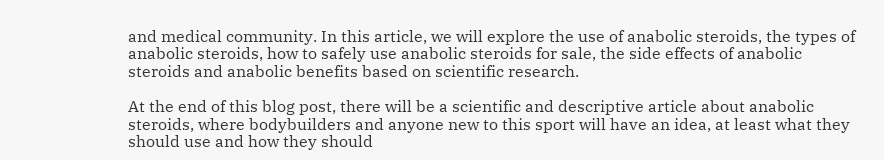and medical community. In this article, we will explore the use of anabolic steroids, the types of anabolic steroids, how to safely use anabolic steroids for sale, the side effects of anabolic steroids and anabolic benefits based on scientific research.

At the end of this blog post, there will be a scientific and descriptive article about anabolic steroids, where bodybuilders and anyone new to this sport will have an idea, at least what they should use and how they should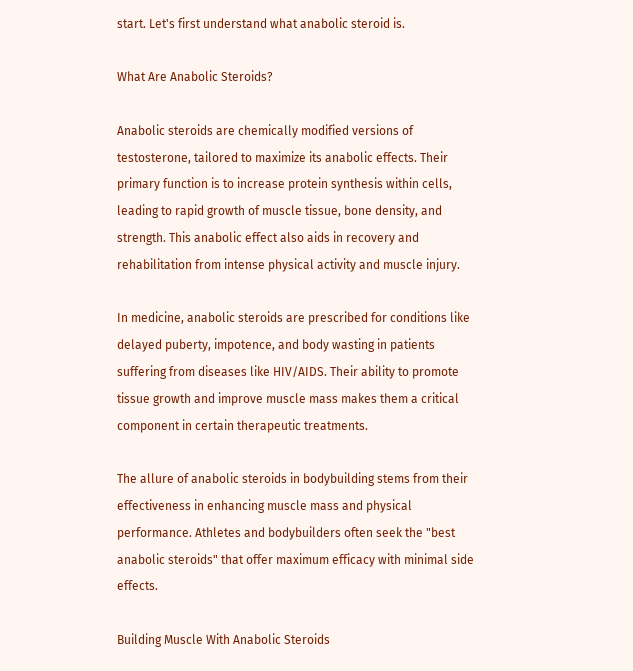start. Let's first understand what anabolic steroid is.

What Are Anabolic Steroids?

Anabolic steroids are chemically modified versions of testosterone, tailored to maximize its anabolic effects. Their primary function is to increase protein synthesis within cells, leading to rapid growth of muscle tissue, bone density, and strength. This anabolic effect also aids in recovery and rehabilitation from intense physical activity and muscle injury.

In medicine, anabolic steroids are prescribed for conditions like delayed puberty, impotence, and body wasting in patients suffering from diseases like HIV/AIDS. Their ability to promote tissue growth and improve muscle mass makes them a critical component in certain therapeutic treatments.

The allure of anabolic steroids in bodybuilding stems from their effectiveness in enhancing muscle mass and physical performance. Athletes and bodybuilders often seek the "best anabolic steroids" that offer maximum efficacy with minimal side effects.

Building Muscle With Anabolic Steroids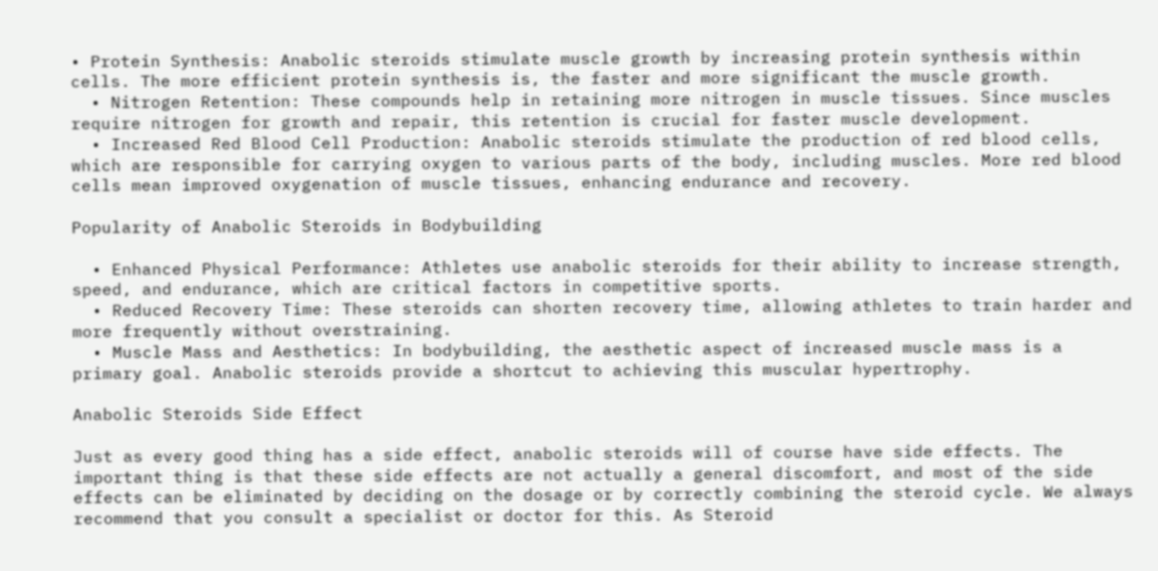• Protein Synthesis: Anabolic steroids stimulate muscle growth by increasing protein synthesis within cells. The more efficient protein synthesis is, the faster and more significant the muscle growth.
  • Nitrogen Retention: These compounds help in retaining more nitrogen in muscle tissues. Since muscles require nitrogen for growth and repair, this retention is crucial for faster muscle development.
  • Increased Red Blood Cell Production: Anabolic steroids stimulate the production of red blood cells, which are responsible for carrying oxygen to various parts of the body, including muscles. More red blood cells mean improved oxygenation of muscle tissues, enhancing endurance and recovery.

Popularity of Anabolic Steroids in Bodybuilding

  • Enhanced Physical Performance: Athletes use anabolic steroids for their ability to increase strength, speed, and endurance, which are critical factors in competitive sports.
  • Reduced Recovery Time: These steroids can shorten recovery time, allowing athletes to train harder and more frequently without overstraining.
  • Muscle Mass and Aesthetics: In bodybuilding, the aesthetic aspect of increased muscle mass is a primary goal. Anabolic steroids provide a shortcut to achieving this muscular hypertrophy.

Anabolic Steroids Side Effect

Just as every good thing has a side effect, anabolic steroids will of course have side effects. The important thing is that these side effects are not actually a general discomfort, and most of the side effects can be eliminated by deciding on the dosage or by correctly combining the steroid cycle. We always recommend that you consult a specialist or doctor for this. As Steroid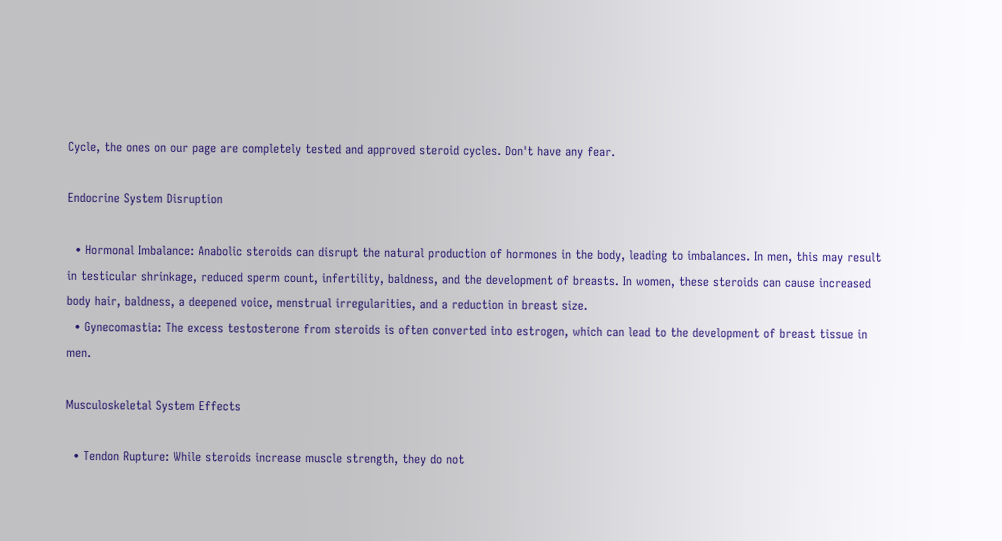Cycle, the ones on our page are completely tested and approved steroid cycles. Don't have any fear.

Endocrine System Disruption

  • Hormonal Imbalance: Anabolic steroids can disrupt the natural production of hormones in the body, leading to imbalances. In men, this may result in testicular shrinkage, reduced sperm count, infertility, baldness, and the development of breasts. In women, these steroids can cause increased body hair, baldness, a deepened voice, menstrual irregularities, and a reduction in breast size.
  • Gynecomastia: The excess testosterone from steroids is often converted into estrogen, which can lead to the development of breast tissue in men.

Musculoskeletal System Effects

  • Tendon Rupture: While steroids increase muscle strength, they do not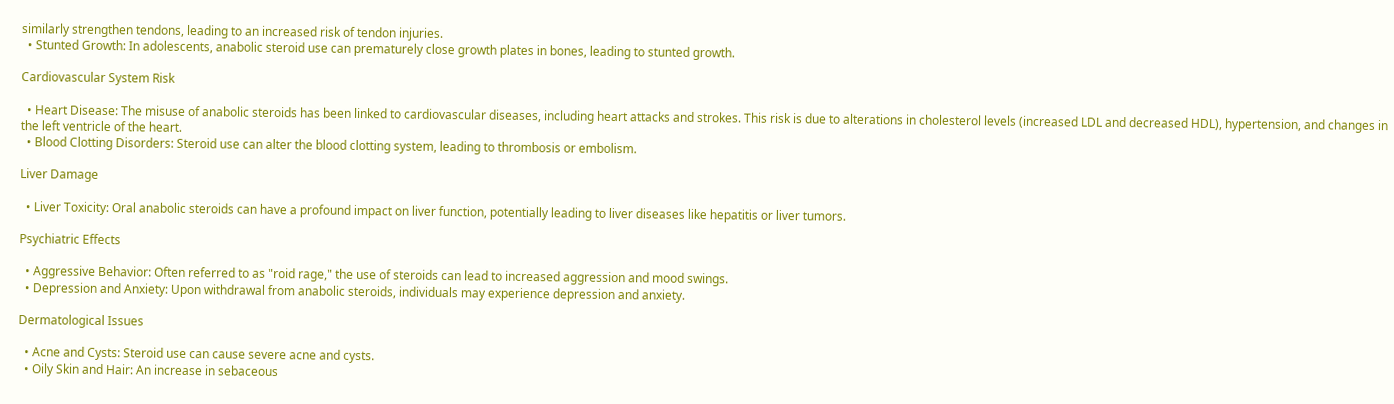similarly strengthen tendons, leading to an increased risk of tendon injuries.
  • Stunted Growth: In adolescents, anabolic steroid use can prematurely close growth plates in bones, leading to stunted growth.

Cardiovascular System Risk

  • Heart Disease: The misuse of anabolic steroids has been linked to cardiovascular diseases, including heart attacks and strokes. This risk is due to alterations in cholesterol levels (increased LDL and decreased HDL), hypertension, and changes in the left ventricle of the heart.
  • Blood Clotting Disorders: Steroid use can alter the blood clotting system, leading to thrombosis or embolism.

Liver Damage

  • Liver Toxicity: Oral anabolic steroids can have a profound impact on liver function, potentially leading to liver diseases like hepatitis or liver tumors.

Psychiatric Effects

  • Aggressive Behavior: Often referred to as "roid rage," the use of steroids can lead to increased aggression and mood swings.
  • Depression and Anxiety: Upon withdrawal from anabolic steroids, individuals may experience depression and anxiety.

Dermatological Issues

  • Acne and Cysts: Steroid use can cause severe acne and cysts.
  • Oily Skin and Hair: An increase in sebaceous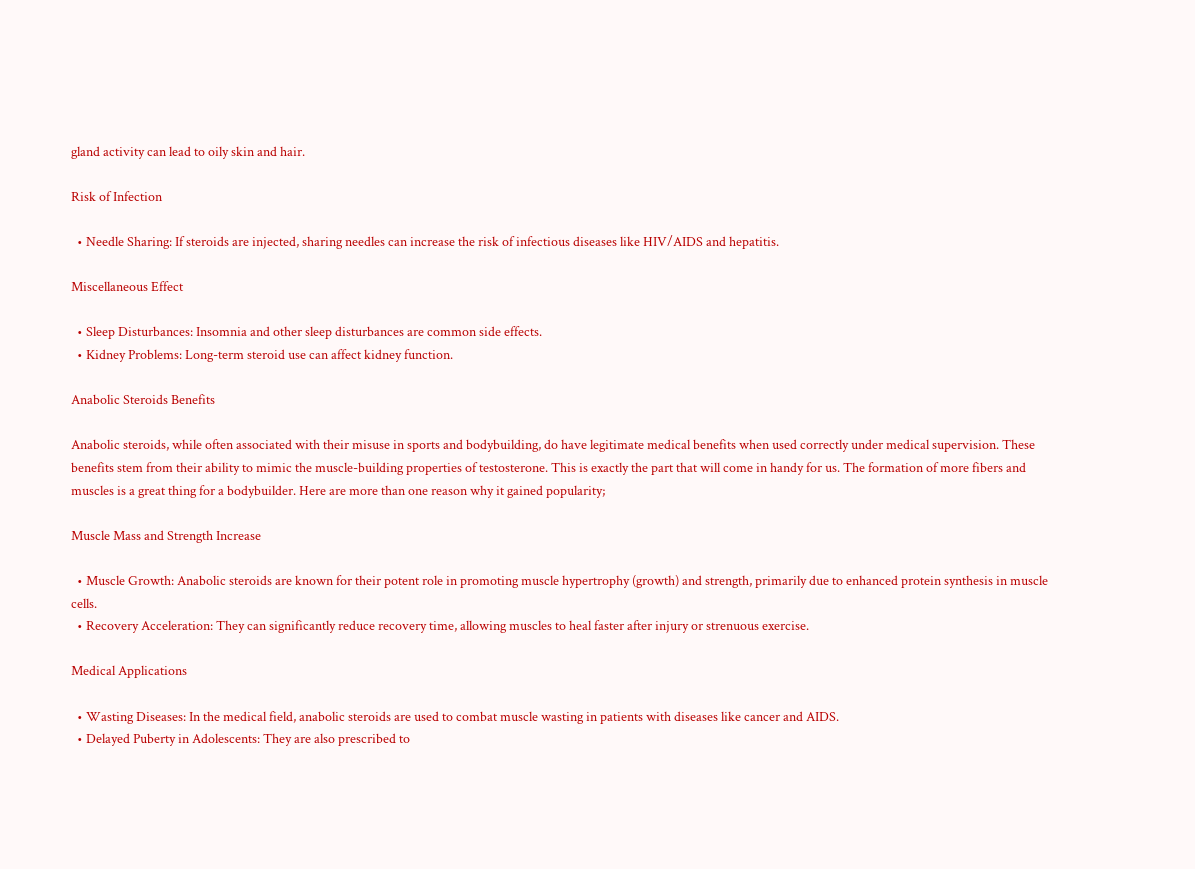gland activity can lead to oily skin and hair.

Risk of Infection

  • Needle Sharing: If steroids are injected, sharing needles can increase the risk of infectious diseases like HIV/AIDS and hepatitis.

Miscellaneous Effect

  • Sleep Disturbances: Insomnia and other sleep disturbances are common side effects.
  • Kidney Problems: Long-term steroid use can affect kidney function.

Anabolic Steroids Benefits

Anabolic steroids, while often associated with their misuse in sports and bodybuilding, do have legitimate medical benefits when used correctly under medical supervision. These benefits stem from their ability to mimic the muscle-building properties of testosterone. This is exactly the part that will come in handy for us. The formation of more fibers and muscles is a great thing for a bodybuilder. Here are more than one reason why it gained popularity;

Muscle Mass and Strength Increase

  • Muscle Growth: Anabolic steroids are known for their potent role in promoting muscle hypertrophy (growth) and strength, primarily due to enhanced protein synthesis in muscle cells.
  • Recovery Acceleration: They can significantly reduce recovery time, allowing muscles to heal faster after injury or strenuous exercise.

Medical Applications

  • Wasting Diseases: In the medical field, anabolic steroids are used to combat muscle wasting in patients with diseases like cancer and AIDS.
  • Delayed Puberty in Adolescents: They are also prescribed to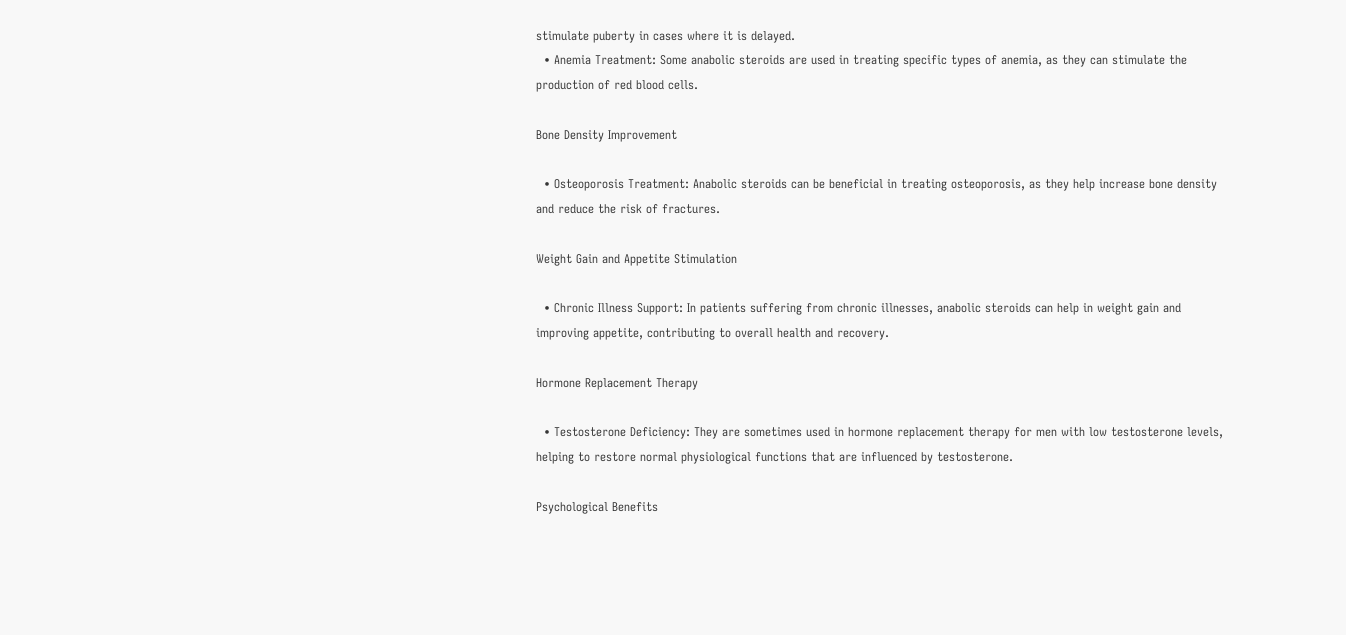stimulate puberty in cases where it is delayed.
  • Anemia Treatment: Some anabolic steroids are used in treating specific types of anemia, as they can stimulate the production of red blood cells.

Bone Density Improvement

  • Osteoporosis Treatment: Anabolic steroids can be beneficial in treating osteoporosis, as they help increase bone density and reduce the risk of fractures.

Weight Gain and Appetite Stimulation

  • Chronic Illness Support: In patients suffering from chronic illnesses, anabolic steroids can help in weight gain and improving appetite, contributing to overall health and recovery.

Hormone Replacement Therapy

  • Testosterone Deficiency: They are sometimes used in hormone replacement therapy for men with low testosterone levels, helping to restore normal physiological functions that are influenced by testosterone.

Psychological Benefits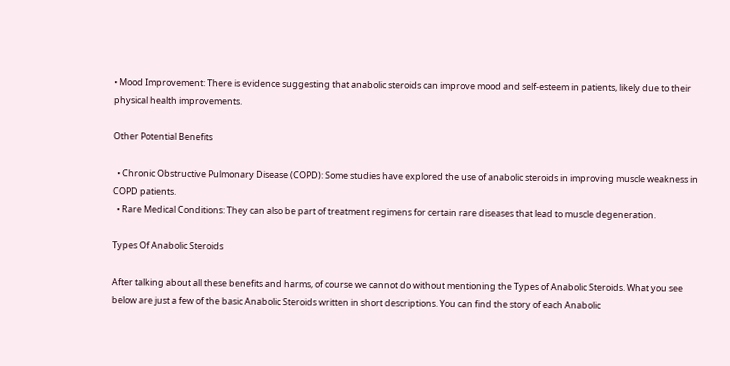• Mood Improvement: There is evidence suggesting that anabolic steroids can improve mood and self-esteem in patients, likely due to their physical health improvements.

Other Potential Benefits

  • Chronic Obstructive Pulmonary Disease (COPD): Some studies have explored the use of anabolic steroids in improving muscle weakness in COPD patients.
  • Rare Medical Conditions: They can also be part of treatment regimens for certain rare diseases that lead to muscle degeneration.

Types Of Anabolic Steroids

After talking about all these benefits and harms, of course we cannot do without mentioning the Types of Anabolic Steroids. What you see below are just a few of the basic Anabolic Steroids written in short descriptions. You can find the story of each Anabolic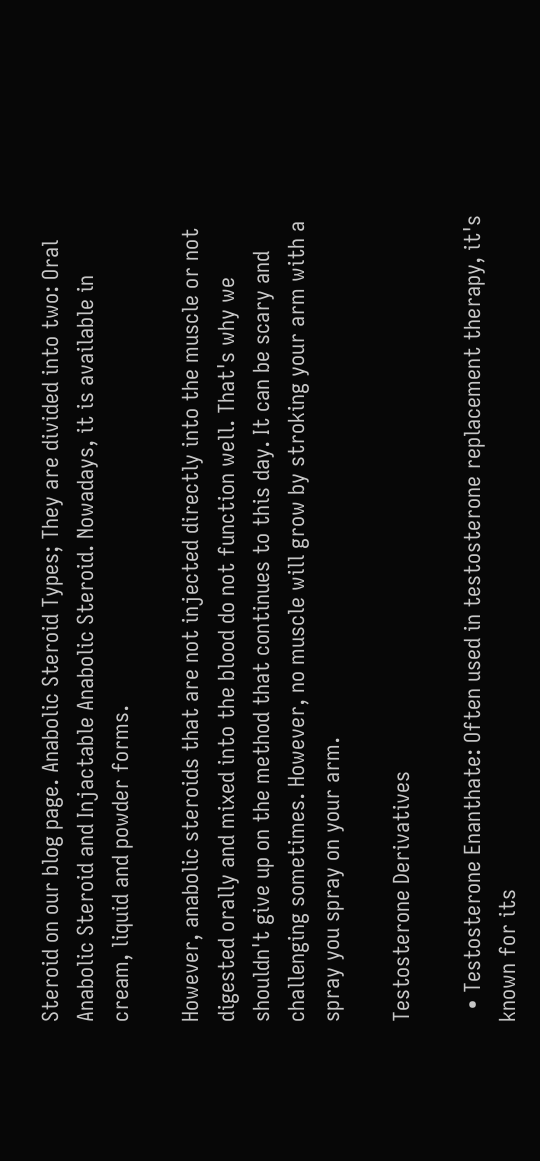Steroid on our blog page. Anabolic Steroid Types; They are divided into two: Oral Anabolic Steroid and Injactable Anabolic Steroid. Nowadays, it is available in cream, liquid and powder forms.

However, anabolic steroids that are not injected directly into the muscle or not digested orally and mixed into the blood do not function well. That's why we shouldn't give up on the method that continues to this day. It can be scary and challenging sometimes. However, no muscle will grow by stroking your arm with a spray you spray on your arm.

Testosterone Derivatives

  • Testosterone Enanthate: Often used in testosterone replacement therapy, it's known for its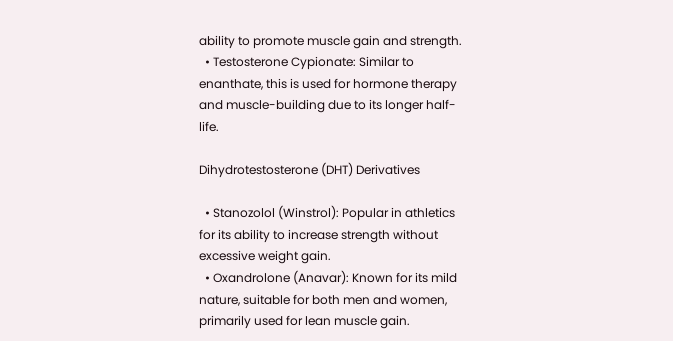ability to promote muscle gain and strength.
  • Testosterone Cypionate: Similar to enanthate, this is used for hormone therapy and muscle-building due to its longer half-life.

Dihydrotestosterone (DHT) Derivatives

  • Stanozolol (Winstrol): Popular in athletics for its ability to increase strength without excessive weight gain.
  • Oxandrolone (Anavar): Known for its mild nature, suitable for both men and women, primarily used for lean muscle gain.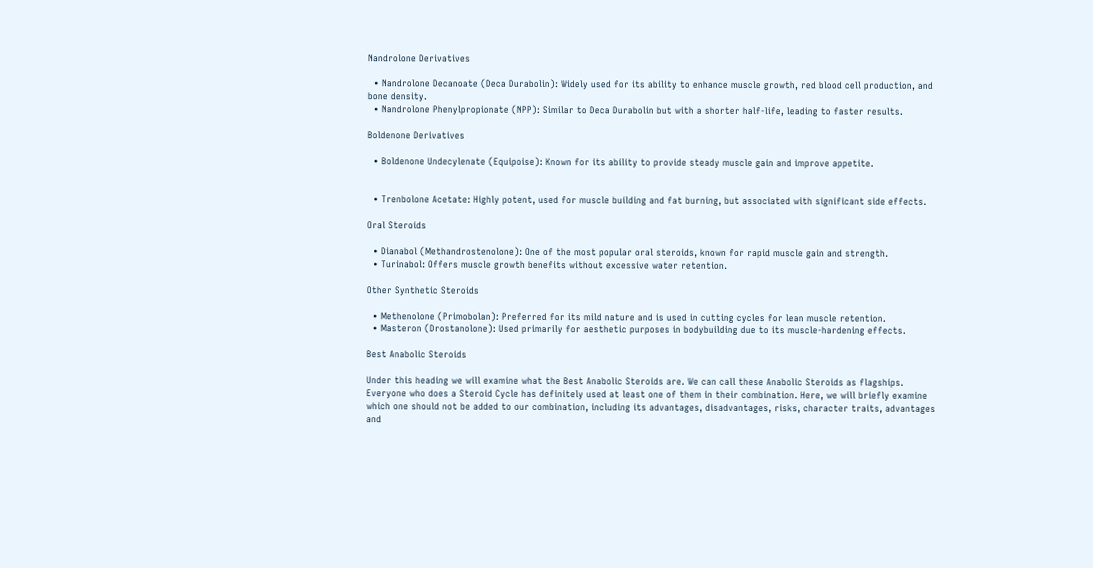Nandrolone Derivatives

  • Nandrolone Decanoate (Deca Durabolin): Widely used for its ability to enhance muscle growth, red blood cell production, and bone density.
  • Nandrolone Phenylpropionate (NPP): Similar to Deca Durabolin but with a shorter half-life, leading to faster results.

Boldenone Derivatives

  • Boldenone Undecylenate (Equipoise): Known for its ability to provide steady muscle gain and improve appetite.


  • Trenbolone Acetate: Highly potent, used for muscle building and fat burning, but associated with significant side effects.

Oral Steroids

  • Dianabol (Methandrostenolone): One of the most popular oral steroids, known for rapid muscle gain and strength.
  • Turinabol: Offers muscle growth benefits without excessive water retention.

Other Synthetic Steroids

  • Methenolone (Primobolan): Preferred for its mild nature and is used in cutting cycles for lean muscle retention.
  • Masteron (Drostanolone): Used primarily for aesthetic purposes in bodybuilding due to its muscle-hardening effects.

Best Anabolic Steroids

Under this heading we will examine what the Best Anabolic Steroids are. We can call these Anabolic Steroids as flagships. Everyone who does a Steroid Cycle has definitely used at least one of them in their combination. Here, we will briefly examine which one should not be added to our combination, including its advantages, disadvantages, risks, character traits, advantages and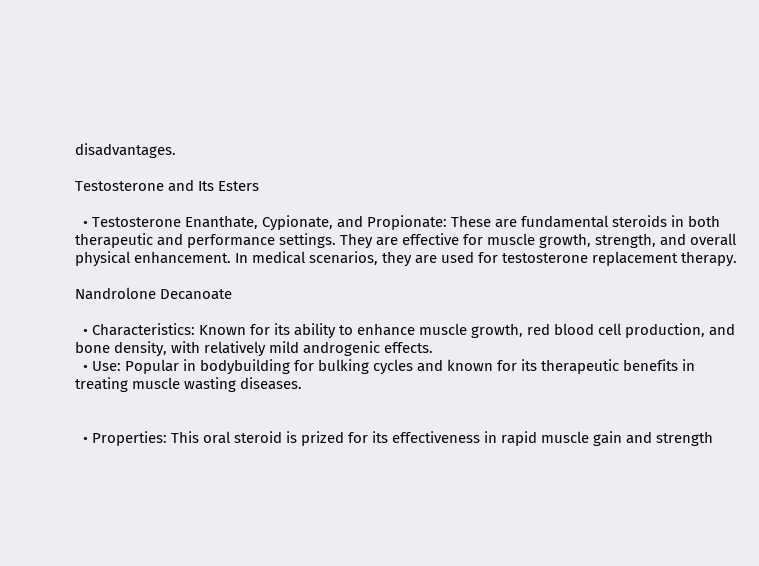disadvantages.

Testosterone and Its Esters

  • Testosterone Enanthate, Cypionate, and Propionate: These are fundamental steroids in both therapeutic and performance settings. They are effective for muscle growth, strength, and overall physical enhancement. In medical scenarios, they are used for testosterone replacement therapy.

Nandrolone Decanoate

  • Characteristics: Known for its ability to enhance muscle growth, red blood cell production, and bone density, with relatively mild androgenic effects.
  • Use: Popular in bodybuilding for bulking cycles and known for its therapeutic benefits in treating muscle wasting diseases.


  • Properties: This oral steroid is prized for its effectiveness in rapid muscle gain and strength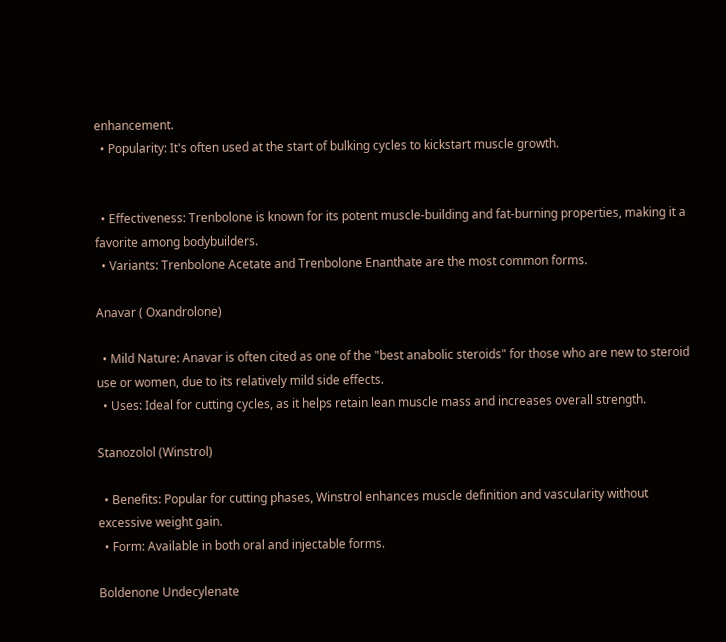enhancement.
  • Popularity: It's often used at the start of bulking cycles to kickstart muscle growth.


  • Effectiveness: Trenbolone is known for its potent muscle-building and fat-burning properties, making it a favorite among bodybuilders.
  • Variants: Trenbolone Acetate and Trenbolone Enanthate are the most common forms.

Anavar ( Oxandrolone)

  • Mild Nature: Anavar is often cited as one of the "best anabolic steroids" for those who are new to steroid use or women, due to its relatively mild side effects.
  • Uses: Ideal for cutting cycles, as it helps retain lean muscle mass and increases overall strength.

Stanozolol (Winstrol)

  • Benefits: Popular for cutting phases, Winstrol enhances muscle definition and vascularity without excessive weight gain.
  • Form: Available in both oral and injectable forms.

Boldenone Undecylenate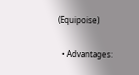(Equipoise)

  • Advantages: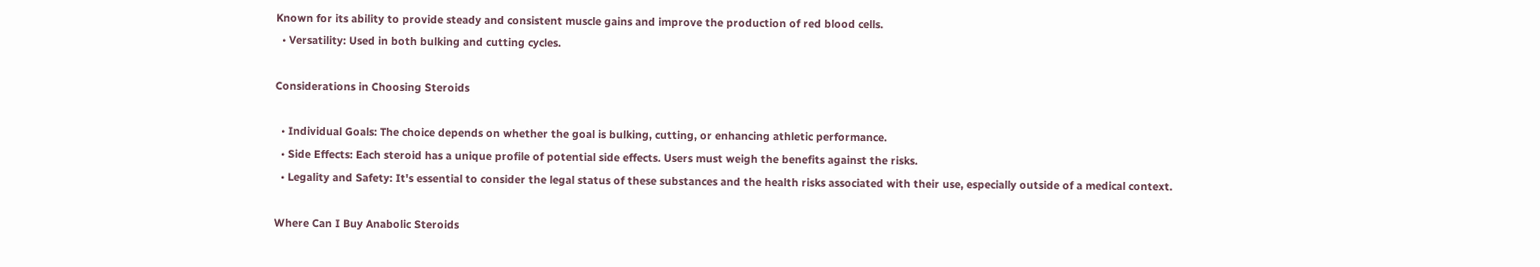Known for its ability to provide steady and consistent muscle gains and improve the production of red blood cells.
  • Versatility: Used in both bulking and cutting cycles.

Considerations in Choosing Steroids

  • Individual Goals: The choice depends on whether the goal is bulking, cutting, or enhancing athletic performance.
  • Side Effects: Each steroid has a unique profile of potential side effects. Users must weigh the benefits against the risks.
  • Legality and Safety: It's essential to consider the legal status of these substances and the health risks associated with their use, especially outside of a medical context.

Where Can I Buy Anabolic Steroids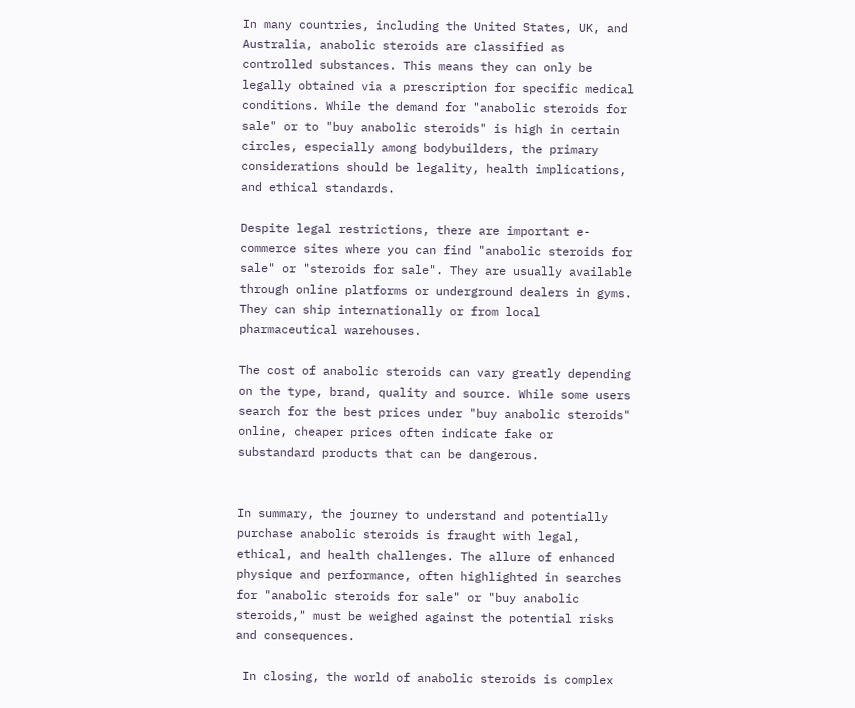In many countries, including the United States, UK, and Australia, anabolic steroids are classified as controlled substances. This means they can only be legally obtained via a prescription for specific medical conditions. While the demand for "anabolic steroids for sale" or to "buy anabolic steroids" is high in certain circles, especially among bodybuilders, the primary considerations should be legality, health implications, and ethical standards.

Despite legal restrictions, there are important e-commerce sites where you can find "anabolic steroids for sale" or "steroids for sale". They are usually available through online platforms or underground dealers in gyms. They can ship internationally or from local pharmaceutical warehouses.

The cost of anabolic steroids can vary greatly depending on the type, brand, quality and source. While some users search for the best prices under "buy anabolic steroids" online, cheaper prices often indicate fake or substandard products that can be dangerous.


In summary, the journey to understand and potentially purchase anabolic steroids is fraught with legal, ethical, and health challenges. The allure of enhanced physique and performance, often highlighted in searches for "anabolic steroids for sale" or "buy anabolic steroids," must be weighed against the potential risks and consequences.

 In closing, the world of anabolic steroids is complex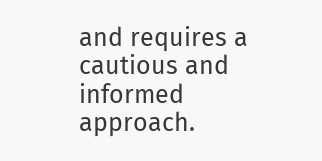and requires a cautious and informed approach.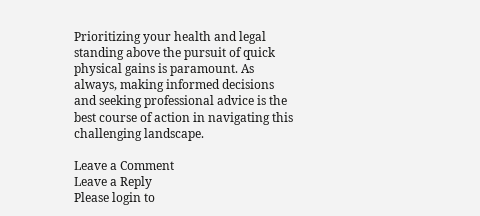Prioritizing your health and legal standing above the pursuit of quick physical gains is paramount. As always, making informed decisions and seeking professional advice is the best course of action in navigating this challenging landscape.

Leave a Comment
Leave a Reply
Please login to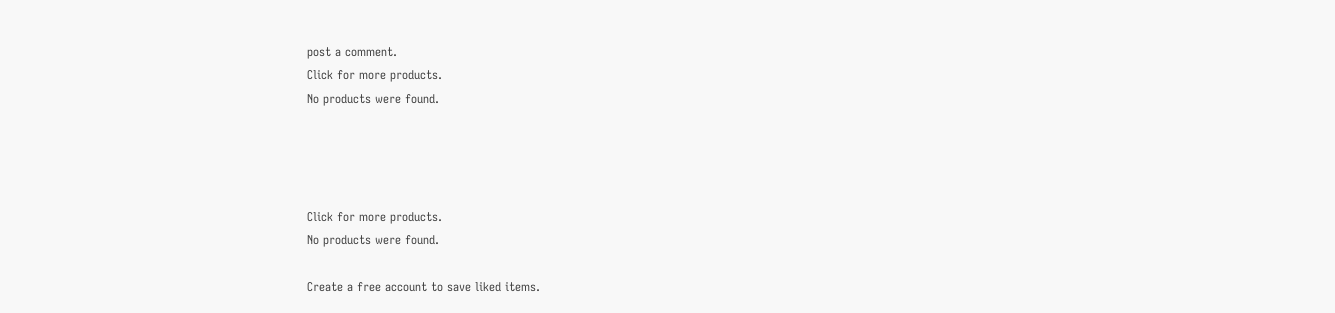post a comment.
Click for more products.
No products were found.




Click for more products.
No products were found.

Create a free account to save liked items.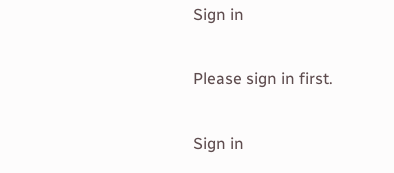Sign in

Please sign in first.

Sign in